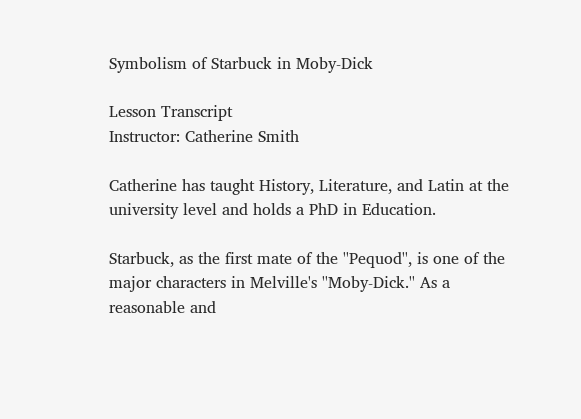Symbolism of Starbuck in Moby-Dick

Lesson Transcript
Instructor: Catherine Smith

Catherine has taught History, Literature, and Latin at the university level and holds a PhD in Education.

Starbuck, as the first mate of the ''Pequod'', is one of the major characters in Melville's ''Moby-Dick.'' As a reasonable and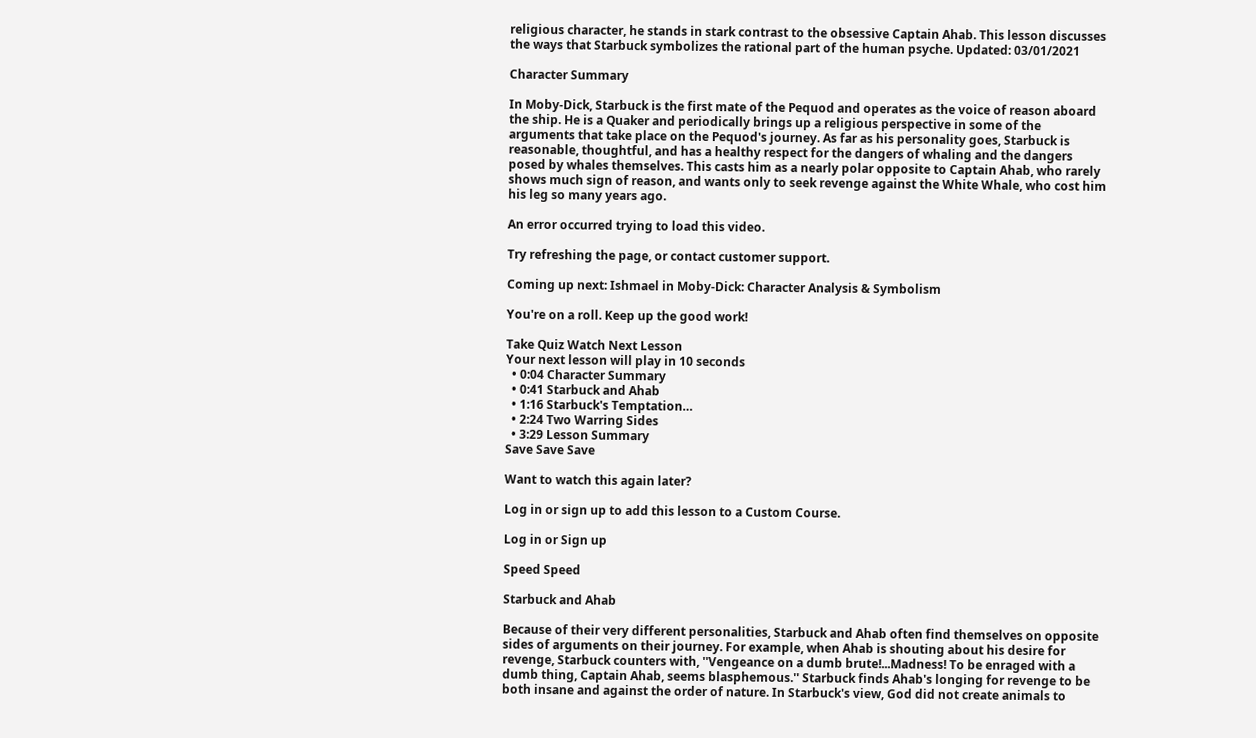religious character, he stands in stark contrast to the obsessive Captain Ahab. This lesson discusses the ways that Starbuck symbolizes the rational part of the human psyche. Updated: 03/01/2021

Character Summary

In Moby-Dick, Starbuck is the first mate of the Pequod and operates as the voice of reason aboard the ship. He is a Quaker and periodically brings up a religious perspective in some of the arguments that take place on the Pequod's journey. As far as his personality goes, Starbuck is reasonable, thoughtful, and has a healthy respect for the dangers of whaling and the dangers posed by whales themselves. This casts him as a nearly polar opposite to Captain Ahab, who rarely shows much sign of reason, and wants only to seek revenge against the White Whale, who cost him his leg so many years ago.

An error occurred trying to load this video.

Try refreshing the page, or contact customer support.

Coming up next: Ishmael in Moby-Dick: Character Analysis & Symbolism

You're on a roll. Keep up the good work!

Take Quiz Watch Next Lesson
Your next lesson will play in 10 seconds
  • 0:04 Character Summary
  • 0:41 Starbuck and Ahab
  • 1:16 Starbuck's Temptation…
  • 2:24 Two Warring Sides
  • 3:29 Lesson Summary
Save Save Save

Want to watch this again later?

Log in or sign up to add this lesson to a Custom Course.

Log in or Sign up

Speed Speed

Starbuck and Ahab

Because of their very different personalities, Starbuck and Ahab often find themselves on opposite sides of arguments on their journey. For example, when Ahab is shouting about his desire for revenge, Starbuck counters with, ''Vengeance on a dumb brute!...Madness! To be enraged with a dumb thing, Captain Ahab, seems blasphemous.'' Starbuck finds Ahab's longing for revenge to be both insane and against the order of nature. In Starbuck's view, God did not create animals to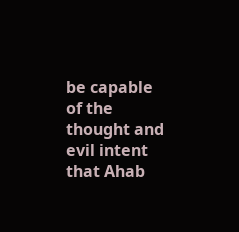be capable of the thought and evil intent that Ahab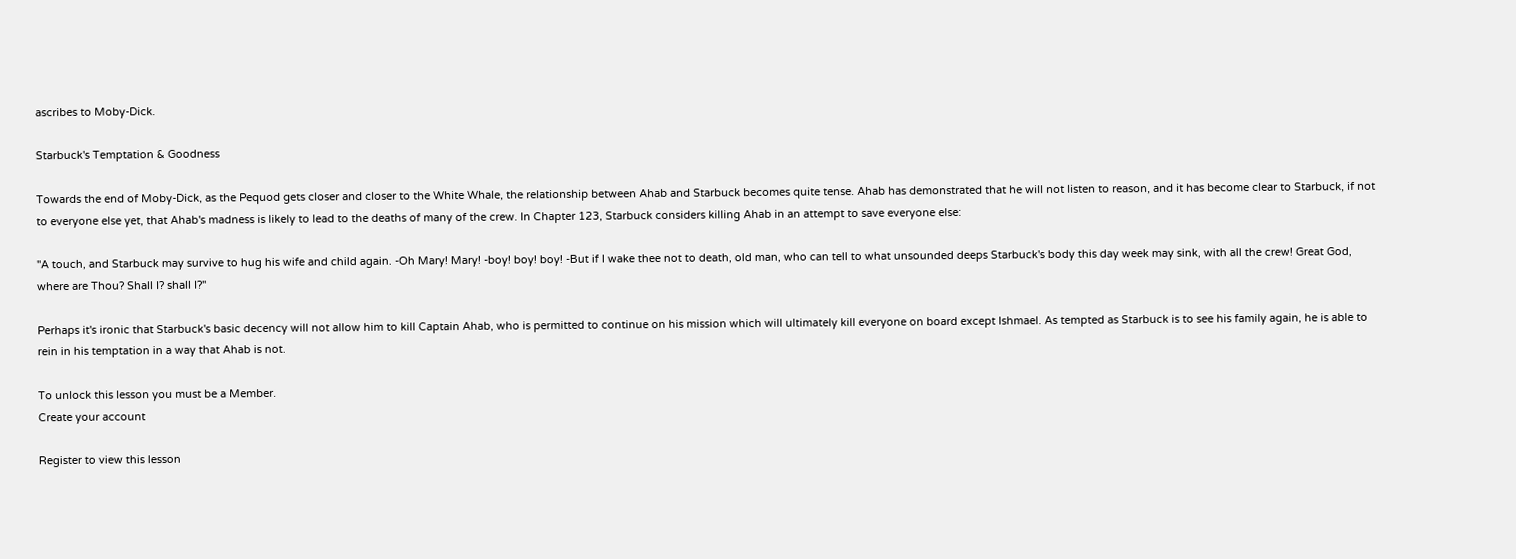ascribes to Moby-Dick.

Starbuck's Temptation & Goodness

Towards the end of Moby-Dick, as the Pequod gets closer and closer to the White Whale, the relationship between Ahab and Starbuck becomes quite tense. Ahab has demonstrated that he will not listen to reason, and it has become clear to Starbuck, if not to everyone else yet, that Ahab's madness is likely to lead to the deaths of many of the crew. In Chapter 123, Starbuck considers killing Ahab in an attempt to save everyone else:

''A touch, and Starbuck may survive to hug his wife and child again. -Oh Mary! Mary! -boy! boy! boy! -But if I wake thee not to death, old man, who can tell to what unsounded deeps Starbuck's body this day week may sink, with all the crew! Great God, where are Thou? Shall I? shall I?''

Perhaps it's ironic that Starbuck's basic decency will not allow him to kill Captain Ahab, who is permitted to continue on his mission which will ultimately kill everyone on board except Ishmael. As tempted as Starbuck is to see his family again, he is able to rein in his temptation in a way that Ahab is not.

To unlock this lesson you must be a Member.
Create your account

Register to view this lesson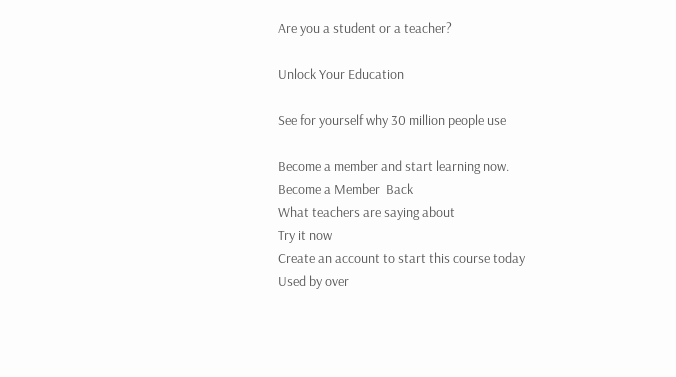Are you a student or a teacher?

Unlock Your Education

See for yourself why 30 million people use

Become a member and start learning now.
Become a Member  Back
What teachers are saying about
Try it now
Create an account to start this course today
Used by over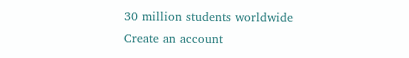30 million students worldwide
Create an account